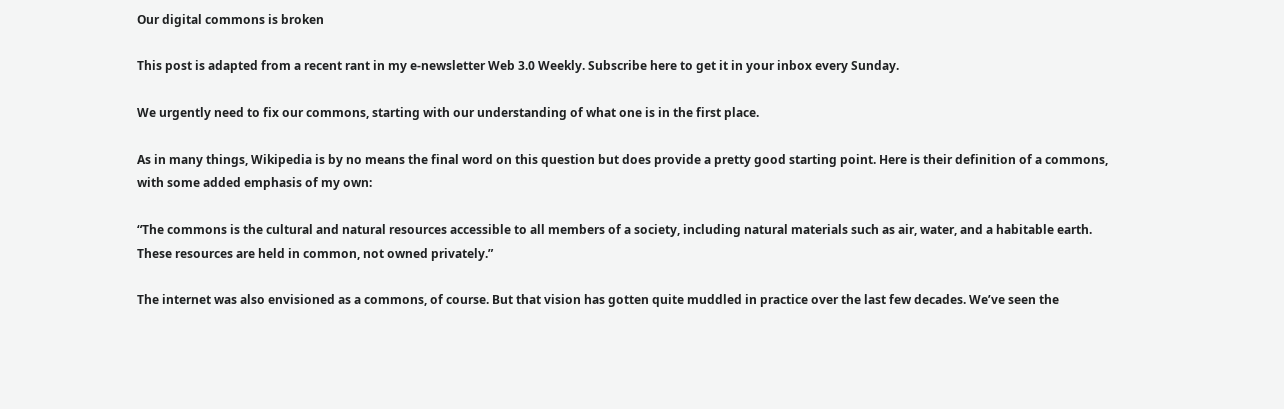Our digital commons is broken

This post is adapted from a recent rant in my e-newsletter Web 3.0 Weekly. Subscribe here to get it in your inbox every Sunday.

We urgently need to fix our commons, starting with our understanding of what one is in the first place.

As in many things, Wikipedia is by no means the final word on this question but does provide a pretty good starting point. Here is their definition of a commons, with some added emphasis of my own:

“The commons is the cultural and natural resources accessible to all members of a society, including natural materials such as air, water, and a habitable earth. These resources are held in common, not owned privately.”

The internet was also envisioned as a commons, of course. But that vision has gotten quite muddled in practice over the last few decades. We’ve seen the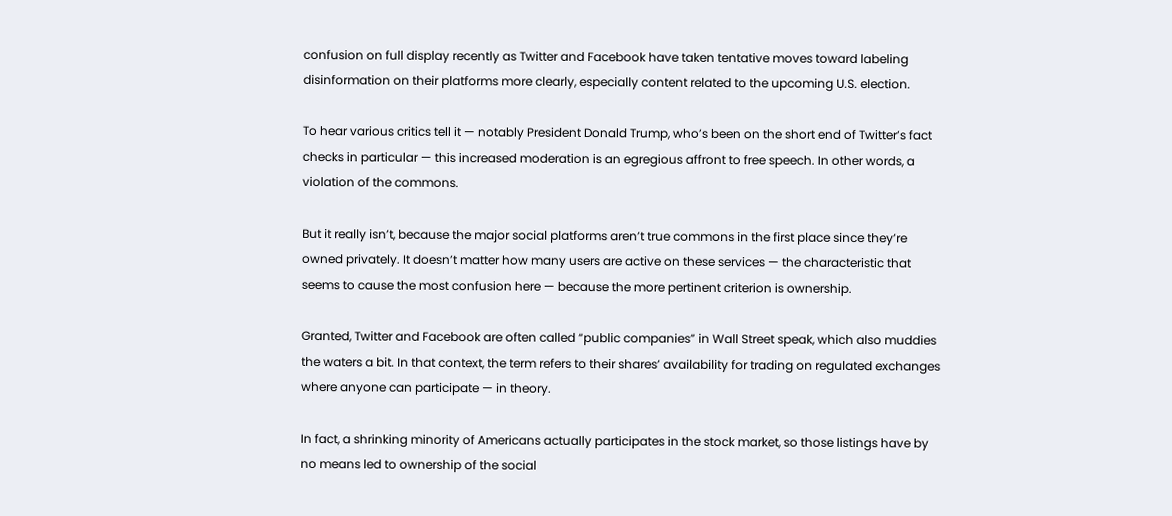confusion on full display recently as Twitter and Facebook have taken tentative moves toward labeling disinformation on their platforms more clearly, especially content related to the upcoming U.S. election.

To hear various critics tell it — notably President Donald Trump, who’s been on the short end of Twitter’s fact checks in particular — this increased moderation is an egregious affront to free speech. In other words, a violation of the commons.

But it really isn’t, because the major social platforms aren’t true commons in the first place since they’re owned privately. It doesn’t matter how many users are active on these services — the characteristic that seems to cause the most confusion here — because the more pertinent criterion is ownership.

Granted, Twitter and Facebook are often called “public companies” in Wall Street speak, which also muddies the waters a bit. In that context, the term refers to their shares’ availability for trading on regulated exchanges where anyone can participate — in theory.

In fact, a shrinking minority of Americans actually participates in the stock market, so those listings have by no means led to ownership of the social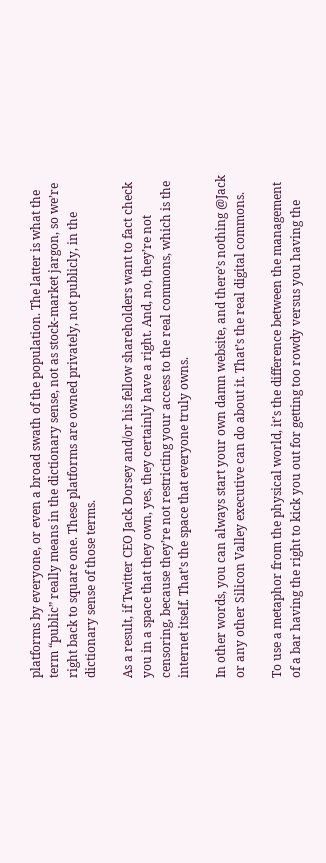platforms by everyone, or even a broad swath of the population. The latter is what the term “public” really means in the dictionary sense, not as stock-market jargon, so we’re right back to square one. These platforms are owned privately, not publicly, in the dictionary sense of those terms.

As a result, if Twitter CEO Jack Dorsey and/or his fellow shareholders want to fact check you in a space that they own, yes, they certainly have a right. And, no, they’re not censoring, because they’re not restricting your access to the real commons, which is the internet itself. That’s the space that everyone truly owns.

In other words, you can always start your own damn website, and there’s nothing @Jack or any other Silicon Valley executive can do about it. That’s the real digital commons.

To use a metaphor from the physical world, it’s the difference between the management of a bar having the right to kick you out for getting too rowdy versus you having the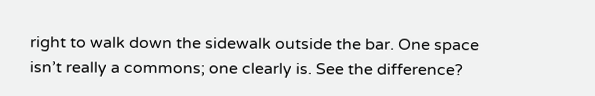right to walk down the sidewalk outside the bar. One space isn’t really a commons; one clearly is. See the difference?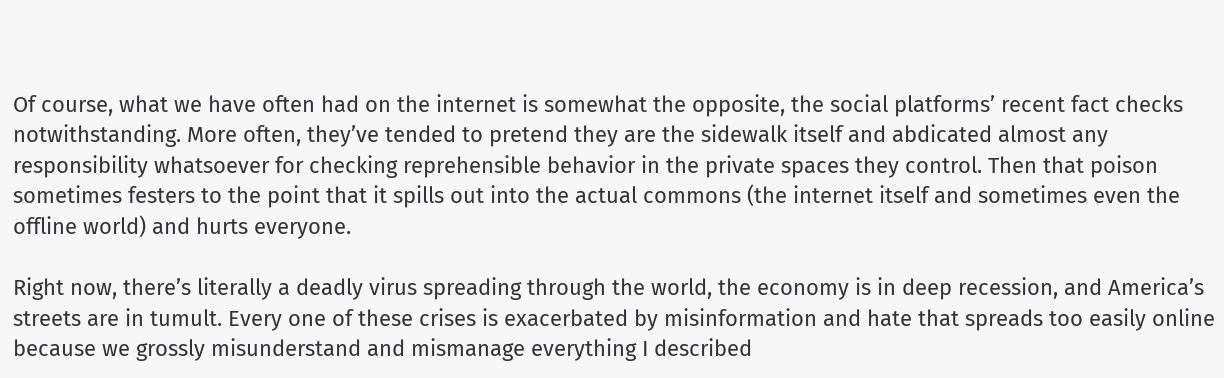Of course, what we have often had on the internet is somewhat the opposite, the social platforms’ recent fact checks notwithstanding. More often, they’ve tended to pretend they are the sidewalk itself and abdicated almost any responsibility whatsoever for checking reprehensible behavior in the private spaces they control. Then that poison sometimes festers to the point that it spills out into the actual commons (the internet itself and sometimes even the offline world) and hurts everyone.

Right now, there’s literally a deadly virus spreading through the world, the economy is in deep recession, and America’s streets are in tumult. Every one of these crises is exacerbated by misinformation and hate that spreads too easily online because we grossly misunderstand and mismanage everything I described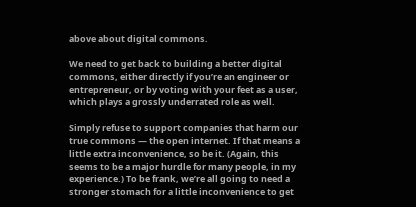above about digital commons.

We need to get back to building a better digital commons, either directly if you’re an engineer or entrepreneur, or by voting with your feet as a user, which plays a grossly underrated role as well.

Simply refuse to support companies that harm our true commons — the open internet. If that means a little extra inconvenience, so be it. (Again, this seems to be a major hurdle for many people, in my experience.) To be frank, we’re all going to need a stronger stomach for a little inconvenience to get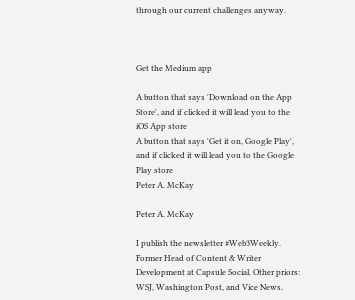through our current challenges anyway.



Get the Medium app

A button that says 'Download on the App Store', and if clicked it will lead you to the iOS App store
A button that says 'Get it on, Google Play', and if clicked it will lead you to the Google Play store
Peter A. McKay

Peter A. McKay

I publish the newsletter #Web3Weekly. Former Head of Content & Writer Development at Capsule Social. Other priors: WSJ, Washington Post, and Vice News.